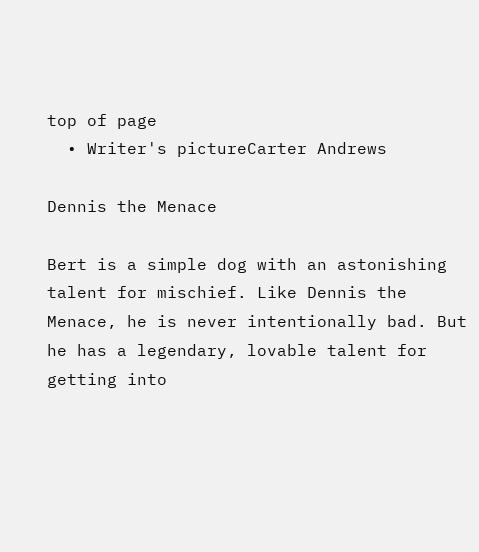top of page
  • Writer's pictureCarter Andrews

Dennis the Menace

Bert is a simple dog with an astonishing talent for mischief. Like Dennis the Menace, he is never intentionally bad. But he has a legendary, lovable talent for getting into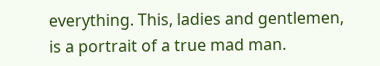everything. This, ladies and gentlemen, is a portrait of a true mad man.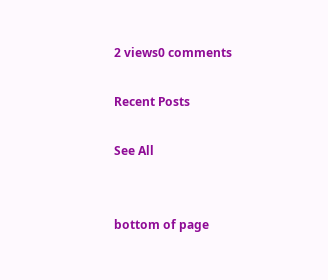2 views0 comments

Recent Posts

See All


bottom of page